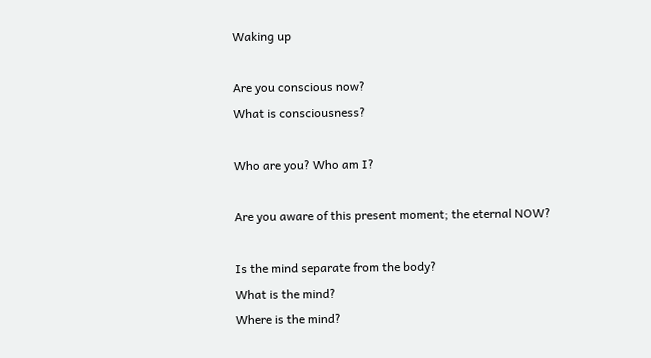Waking up

Are you conscious now?
What is consciousness?

Who are you? Who am I?

Are you aware of this present moment; the eternal NOW?

Is the mind separate from the body?
What is the mind?
Where is the mind?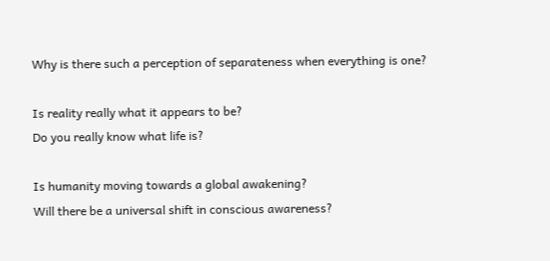Why is there such a perception of separateness when everything is one?

Is reality really what it appears to be?
Do you really know what life is?

Is humanity moving towards a global awakening?
Will there be a universal shift in conscious awareness?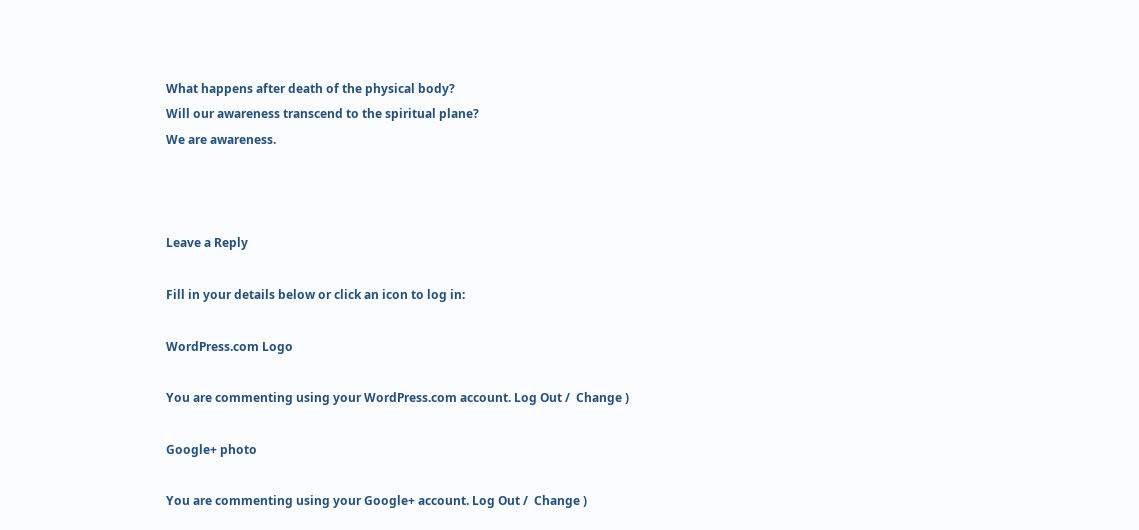What happens after death of the physical body?
Will our awareness transcend to the spiritual plane?
We are awareness.



Leave a Reply

Fill in your details below or click an icon to log in:

WordPress.com Logo

You are commenting using your WordPress.com account. Log Out /  Change )

Google+ photo

You are commenting using your Google+ account. Log Out /  Change )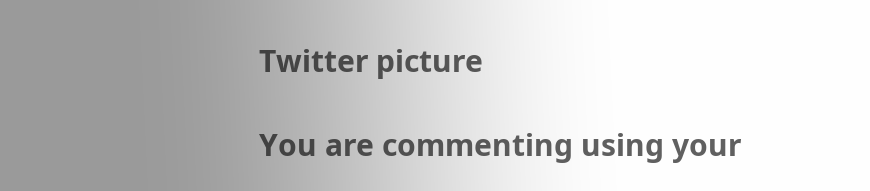Twitter picture

You are commenting using your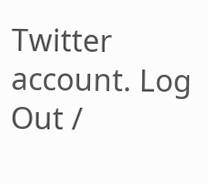Twitter account. Log Out /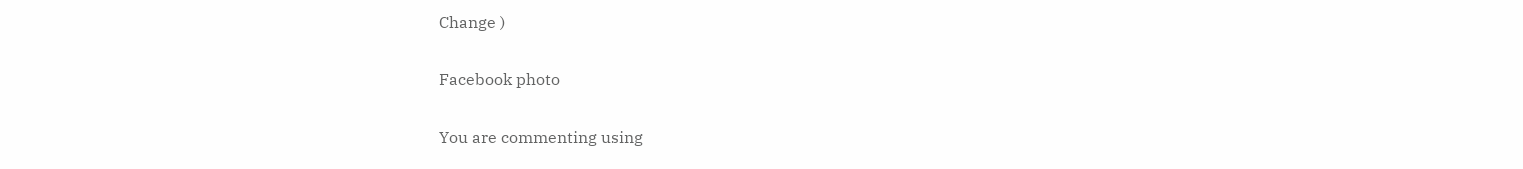Change )

Facebook photo

You are commenting using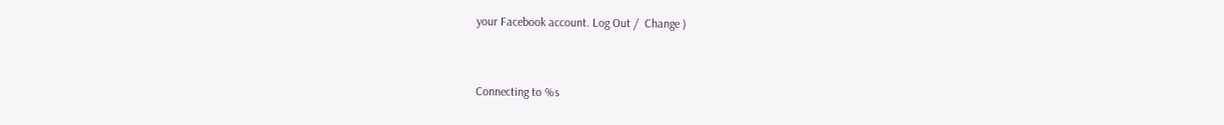your Facebook account. Log Out /  Change )


Connecting to %s